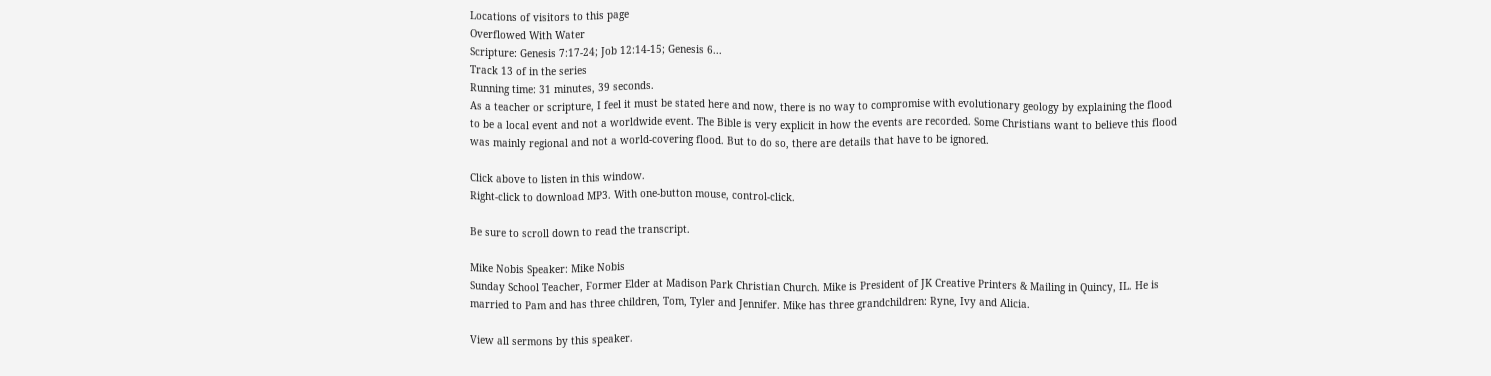Locations of visitors to this page
Overflowed With Water
Scripture: Genesis 7:17-24; Job 12:14-15; Genesis 6...
Track 13 of in the series
Running time: 31 minutes, 39 seconds.
As a teacher or scripture, I feel it must be stated here and now, there is no way to compromise with evolutionary geology by explaining the flood to be a local event and not a worldwide event. The Bible is very explicit in how the events are recorded. Some Christians want to believe this flood was mainly regional and not a world-covering flood. But to do so, there are details that have to be ignored.

Click above to listen in this window.
Right-click to download MP3. With one-button mouse, control-click.

Be sure to scroll down to read the transcript.

Mike Nobis Speaker: Mike Nobis
Sunday School Teacher, Former Elder at Madison Park Christian Church. Mike is President of JK Creative Printers & Mailing in Quincy, IL. He is married to Pam and has three children, Tom, Tyler and Jennifer. Mike has three grandchildren: Ryne, Ivy and Alicia.

View all sermons by this speaker.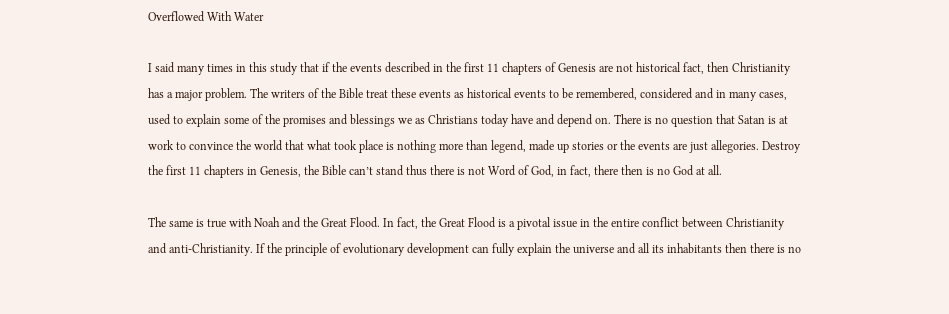Overflowed With Water

I said many times in this study that if the events described in the first 11 chapters of Genesis are not historical fact, then Christianity has a major problem. The writers of the Bible treat these events as historical events to be remembered, considered and in many cases, used to explain some of the promises and blessings we as Christians today have and depend on. There is no question that Satan is at work to convince the world that what took place is nothing more than legend, made up stories or the events are just allegories. Destroy the first 11 chapters in Genesis, the Bible can’t stand thus there is not Word of God, in fact, there then is no God at all.

The same is true with Noah and the Great Flood. In fact, the Great Flood is a pivotal issue in the entire conflict between Christianity and anti-Christianity. If the principle of evolutionary development can fully explain the universe and all its inhabitants then there is no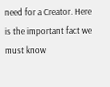need for a Creator. Here is the important fact we must know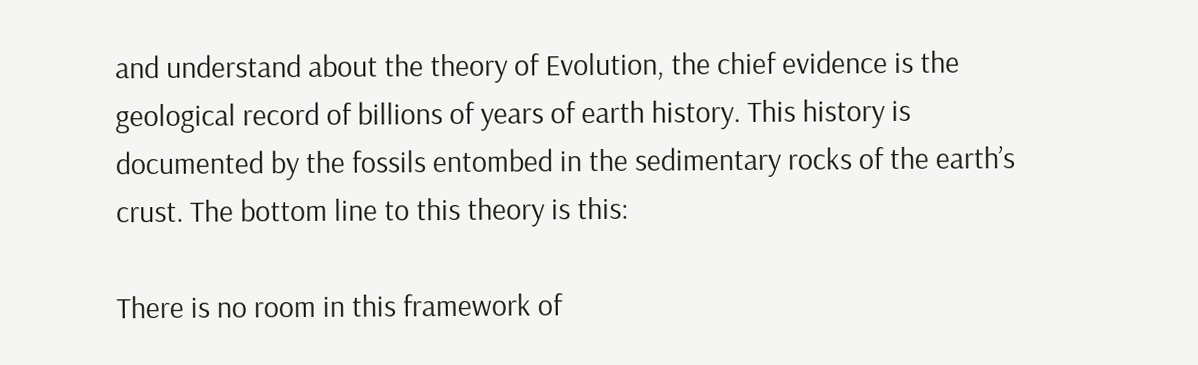and understand about the theory of Evolution, the chief evidence is the geological record of billions of years of earth history. This history is documented by the fossils entombed in the sedimentary rocks of the earth’s crust. The bottom line to this theory is this:

There is no room in this framework of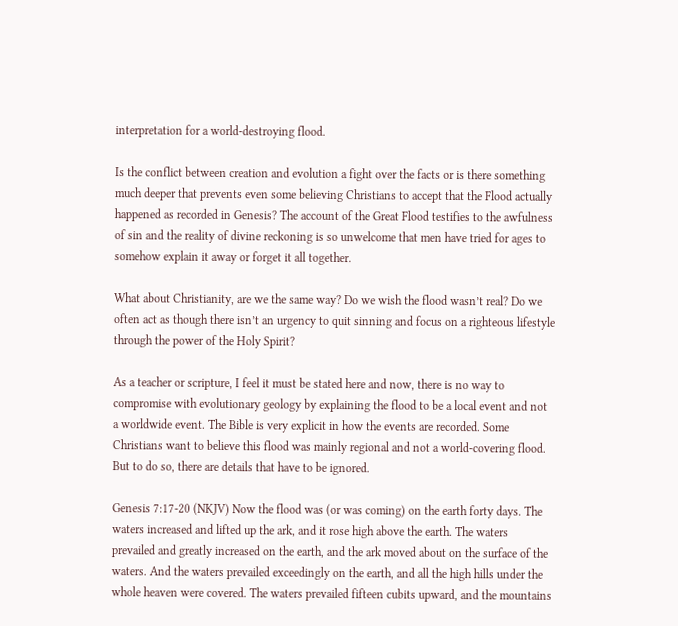interpretation for a world-destroying flood.

Is the conflict between creation and evolution a fight over the facts or is there something much deeper that prevents even some believing Christians to accept that the Flood actually happened as recorded in Genesis? The account of the Great Flood testifies to the awfulness of sin and the reality of divine reckoning is so unwelcome that men have tried for ages to somehow explain it away or forget it all together.

What about Christianity, are we the same way? Do we wish the flood wasn’t real? Do we often act as though there isn’t an urgency to quit sinning and focus on a righteous lifestyle through the power of the Holy Spirit?

As a teacher or scripture, I feel it must be stated here and now, there is no way to compromise with evolutionary geology by explaining the flood to be a local event and not a worldwide event. The Bible is very explicit in how the events are recorded. Some Christians want to believe this flood was mainly regional and not a world-covering flood. But to do so, there are details that have to be ignored.

Genesis 7:17-20 (NKJV) Now the flood was (or was coming) on the earth forty days. The waters increased and lifted up the ark, and it rose high above the earth. The waters prevailed and greatly increased on the earth, and the ark moved about on the surface of the waters. And the waters prevailed exceedingly on the earth, and all the high hills under the whole heaven were covered. The waters prevailed fifteen cubits upward, and the mountains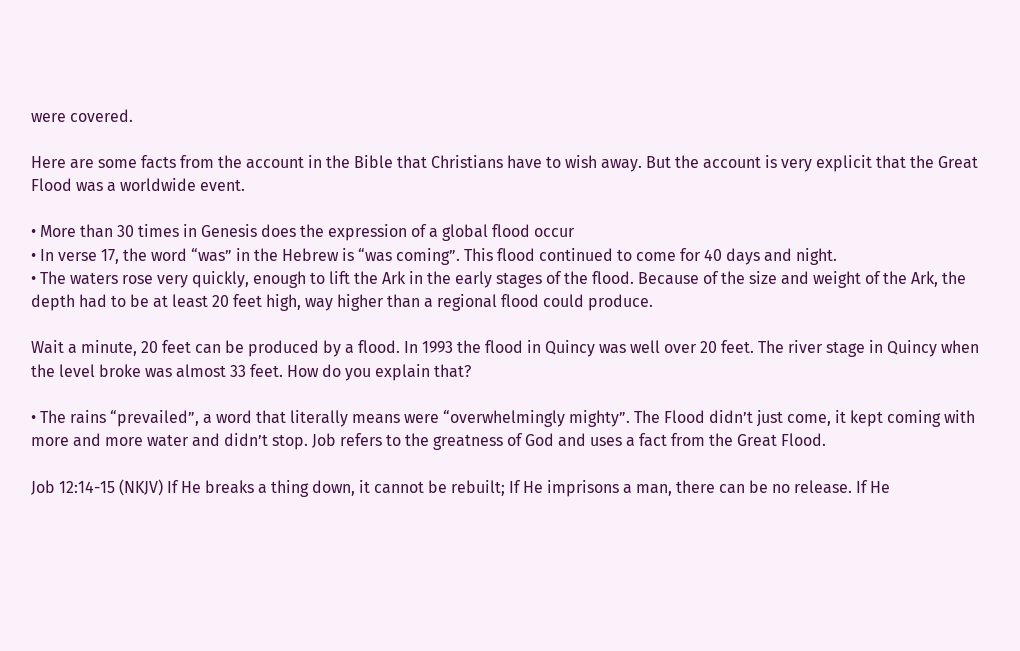were covered.

Here are some facts from the account in the Bible that Christians have to wish away. But the account is very explicit that the Great Flood was a worldwide event.

• More than 30 times in Genesis does the expression of a global flood occur
• In verse 17, the word “was” in the Hebrew is “was coming”. This flood continued to come for 40 days and night.
• The waters rose very quickly, enough to lift the Ark in the early stages of the flood. Because of the size and weight of the Ark, the depth had to be at least 20 feet high, way higher than a regional flood could produce.

Wait a minute, 20 feet can be produced by a flood. In 1993 the flood in Quincy was well over 20 feet. The river stage in Quincy when the level broke was almost 33 feet. How do you explain that?

• The rains “prevailed”, a word that literally means were “overwhelmingly mighty”. The Flood didn’t just come, it kept coming with more and more water and didn’t stop. Job refers to the greatness of God and uses a fact from the Great Flood.

Job 12:14-15 (NKJV) If He breaks a thing down, it cannot be rebuilt; If He imprisons a man, there can be no release. If He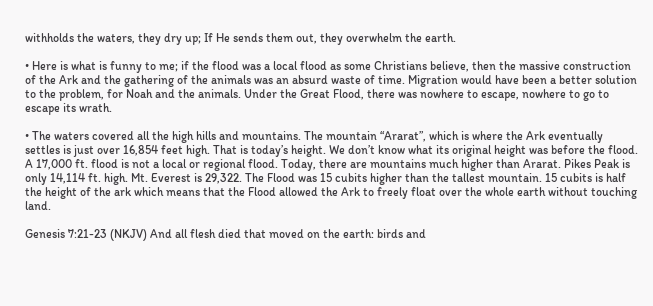withholds the waters, they dry up; If He sends them out, they overwhelm the earth.

• Here is what is funny to me; if the flood was a local flood as some Christians believe, then the massive construction of the Ark and the gathering of the animals was an absurd waste of time. Migration would have been a better solution to the problem, for Noah and the animals. Under the Great Flood, there was nowhere to escape, nowhere to go to escape its wrath.

• The waters covered all the high hills and mountains. The mountain “Ararat”, which is where the Ark eventually settles is just over 16,854 feet high. That is today’s height. We don’t know what its original height was before the flood. A 17,000 ft. flood is not a local or regional flood. Today, there are mountains much higher than Ararat. Pikes Peak is only 14,114 ft. high. Mt. Everest is 29,322. The Flood was 15 cubits higher than the tallest mountain. 15 cubits is half the height of the ark which means that the Flood allowed the Ark to freely float over the whole earth without touching land.

Genesis 7:21-23 (NKJV) And all flesh died that moved on the earth: birds and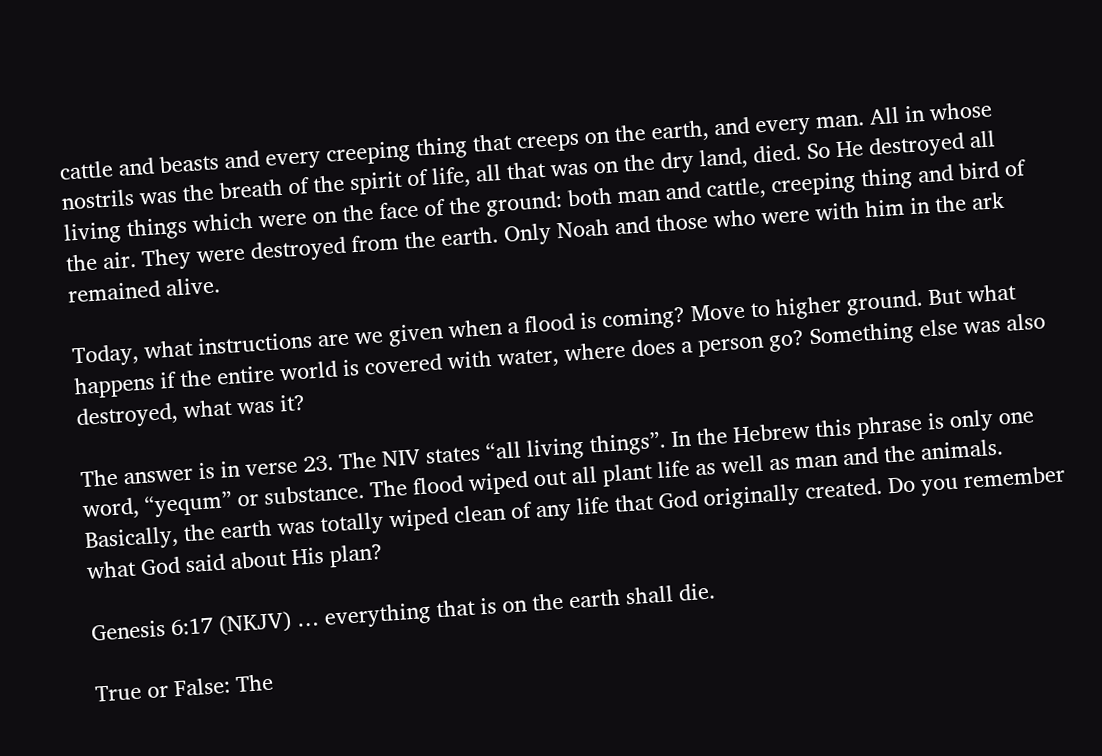cattle and beasts and every creeping thing that creeps on the earth, and every man. All in whose nostrils was the breath of the spirit of life, all that was on the dry land, died. So He destroyed all living things which were on the face of the ground: both man and cattle, creeping thing and bird of the air. They were destroyed from the earth. Only Noah and those who were with him in the ark remained alive.

Today, what instructions are we given when a flood is coming? Move to higher ground. But what happens if the entire world is covered with water, where does a person go? Something else was also destroyed, what was it?

The answer is in verse 23. The NIV states “all living things”. In the Hebrew this phrase is only one word, “yequm” or substance. The flood wiped out all plant life as well as man and the animals. Basically, the earth was totally wiped clean of any life that God originally created. Do you remember what God said about His plan?

Genesis 6:17 (NKJV) … everything that is on the earth shall die.

True or False: The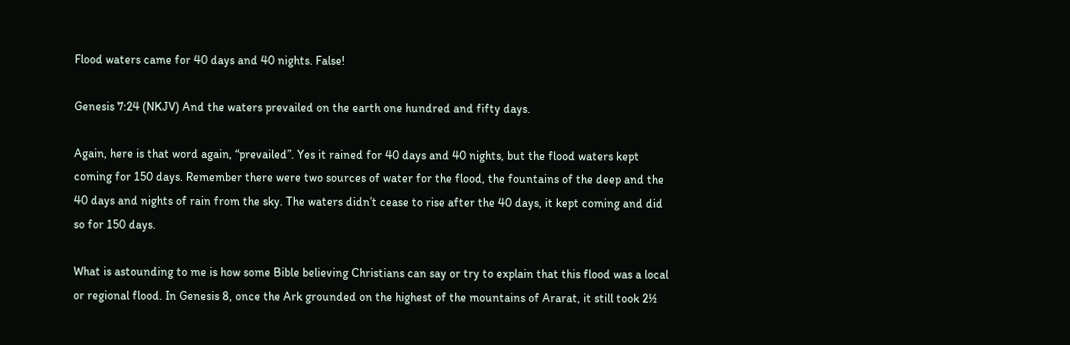Flood waters came for 40 days and 40 nights. False!

Genesis 7:24 (NKJV) And the waters prevailed on the earth one hundred and fifty days.

Again, here is that word again, “prevailed”. Yes it rained for 40 days and 40 nights, but the flood waters kept coming for 150 days. Remember there were two sources of water for the flood, the fountains of the deep and the 40 days and nights of rain from the sky. The waters didn’t cease to rise after the 40 days, it kept coming and did so for 150 days.

What is astounding to me is how some Bible believing Christians can say or try to explain that this flood was a local or regional flood. In Genesis 8, once the Ark grounded on the highest of the mountains of Ararat, it still took 2½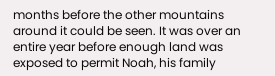months before the other mountains around it could be seen. It was over an entire year before enough land was exposed to permit Noah, his family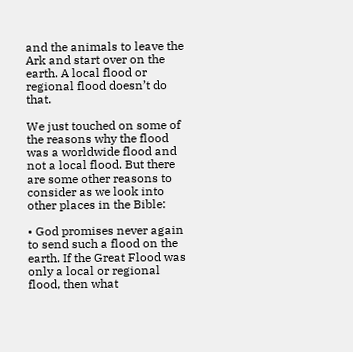and the animals to leave the Ark and start over on the earth. A local flood or regional flood doesn’t do that.

We just touched on some of the reasons why the flood was a worldwide flood and not a local flood. But there are some other reasons to consider as we look into other places in the Bible:

• God promises never again to send such a flood on the earth. If the Great Flood was only a local or regional flood, then what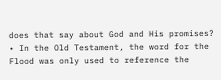does that say about God and His promises?
• In the Old Testament, the word for the Flood was only used to reference the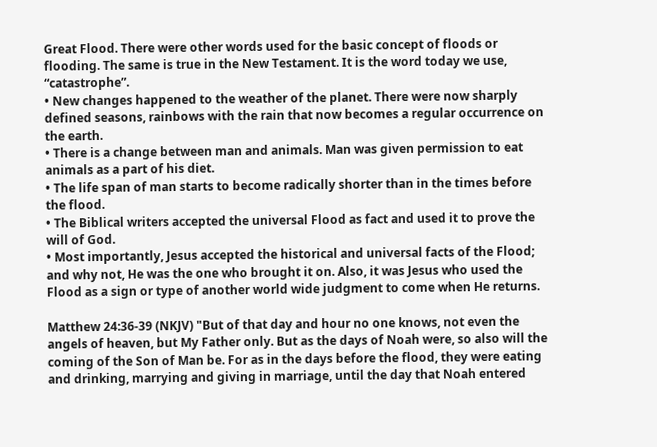Great Flood. There were other words used for the basic concept of floods or flooding. The same is true in the New Testament. It is the word today we use, “catastrophe”.
• New changes happened to the weather of the planet. There were now sharply defined seasons, rainbows with the rain that now becomes a regular occurrence on the earth.
• There is a change between man and animals. Man was given permission to eat animals as a part of his diet.
• The life span of man starts to become radically shorter than in the times before the flood.
• The Biblical writers accepted the universal Flood as fact and used it to prove the will of God.
• Most importantly, Jesus accepted the historical and universal facts of the Flood; and why not, He was the one who brought it on. Also, it was Jesus who used the Flood as a sign or type of another world wide judgment to come when He returns.

Matthew 24:36-39 (NKJV) "But of that day and hour no one knows, not even the angels of heaven, but My Father only. But as the days of Noah were, so also will the coming of the Son of Man be. For as in the days before the flood, they were eating and drinking, marrying and giving in marriage, until the day that Noah entered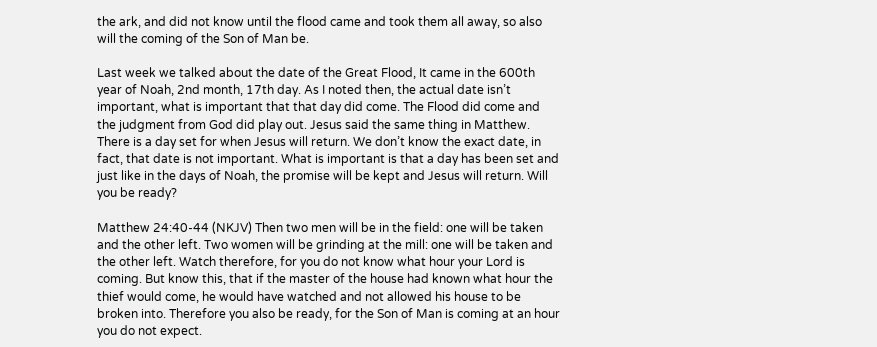the ark, and did not know until the flood came and took them all away, so also will the coming of the Son of Man be.

Last week we talked about the date of the Great Flood, It came in the 600th year of Noah, 2nd month, 17th day. As I noted then, the actual date isn’t important, what is important that that day did come. The Flood did come and the judgment from God did play out. Jesus said the same thing in Matthew. There is a day set for when Jesus will return. We don’t know the exact date, in fact, that date is not important. What is important is that a day has been set and just like in the days of Noah, the promise will be kept and Jesus will return. Will you be ready?

Matthew 24:40-44 (NKJV) Then two men will be in the field: one will be taken and the other left. Two women will be grinding at the mill: one will be taken and the other left. Watch therefore, for you do not know what hour your Lord is coming. But know this, that if the master of the house had known what hour the thief would come, he would have watched and not allowed his house to be broken into. Therefore you also be ready, for the Son of Man is coming at an hour you do not expect.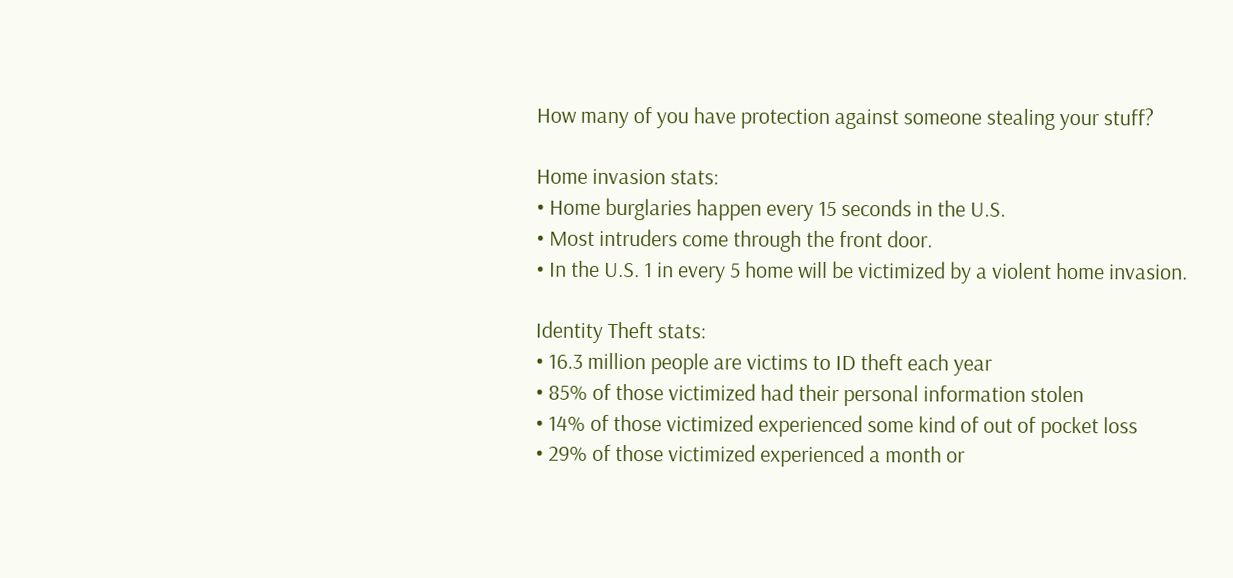How many of you have protection against someone stealing your stuff?

Home invasion stats:
• Home burglaries happen every 15 seconds in the U.S.
• Most intruders come through the front door.
• In the U.S. 1 in every 5 home will be victimized by a violent home invasion.

Identity Theft stats:
• 16.3 million people are victims to ID theft each year
• 85% of those victimized had their personal information stolen
• 14% of those victimized experienced some kind of out of pocket loss
• 29% of those victimized experienced a month or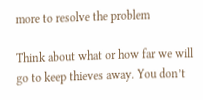more to resolve the problem

Think about what or how far we will go to keep thieves away. You don’t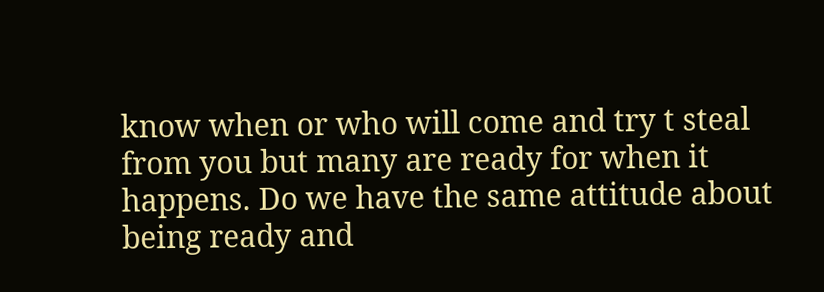know when or who will come and try t steal from you but many are ready for when it happens. Do we have the same attitude about being ready and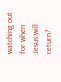watching out for when Jesus will return?